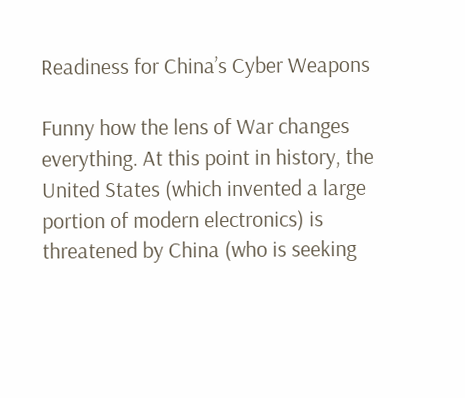Readiness for China’s Cyber Weapons

Funny how the lens of War changes everything. At this point in history, the United States (which invented a large portion of modern electronics) is threatened by China (who is seeking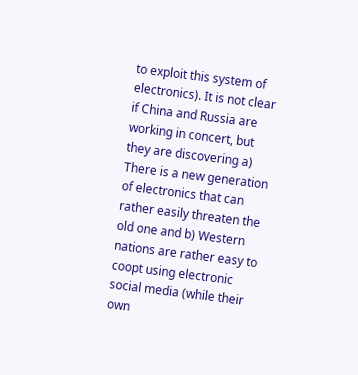to exploit this system of electronics). It is not clear if China and Russia are working in concert, but they are discovering a) There is a new generation of electronics that can rather easily threaten the old one and b) Western nations are rather easy to coopt using electronic social media (while their own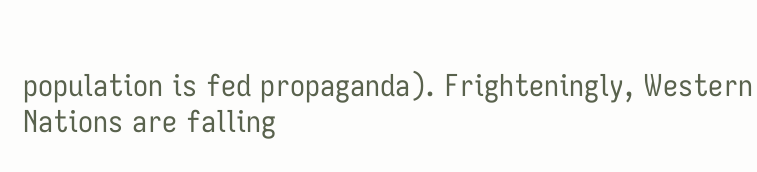population is fed propaganda). Frighteningly, Western Nations are falling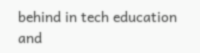behind in tech education and